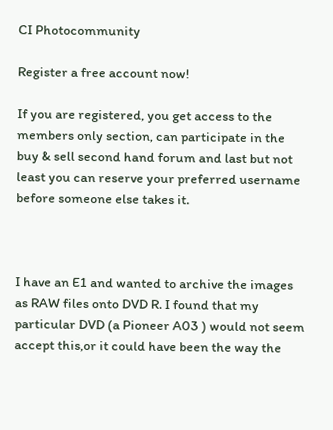CI Photocommunity

Register a free account now!

If you are registered, you get access to the members only section, can participate in the buy & sell second hand forum and last but not least you can reserve your preferred username before someone else takes it.



I have an E1 and wanted to archive the images as RAW files onto DVD R. I found that my particular DVD (a Pioneer A03 ) would not seem accept this,or it could have been the way the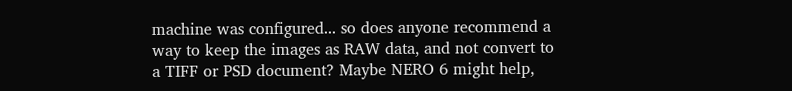machine was configured... so does anyone recommend a way to keep the images as RAW data, and not convert to a TIFF or PSD document? Maybe NERO 6 might help,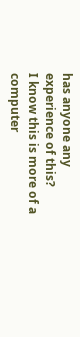has anyone any experience of this?
I know this is more of a computer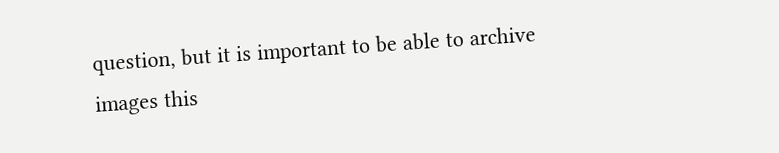question, but it is important to be able to archive images this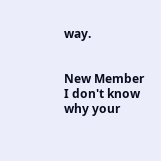way.


New Member
I don't know why your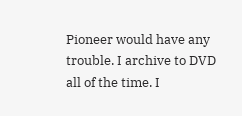Pioneer would have any trouble. I archive to DVD all of the time. I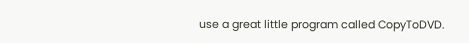use a great little program called CopyToDVD.